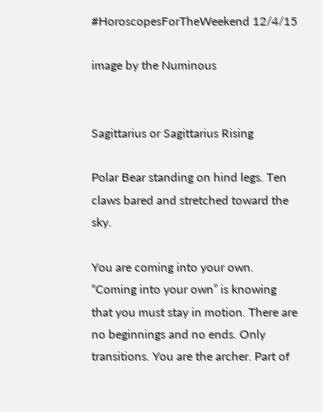#HoroscopesForTheWeekend 12/4/15

image by the Numinous


Sagittarius or Sagittarius Rising

Polar Bear standing on hind legs. Ten claws bared and stretched toward the sky.

You are coming into your own. “Coming into your own” is knowing that you must stay in motion. There are no beginnings and no ends. Only transitions. You are the archer. Part of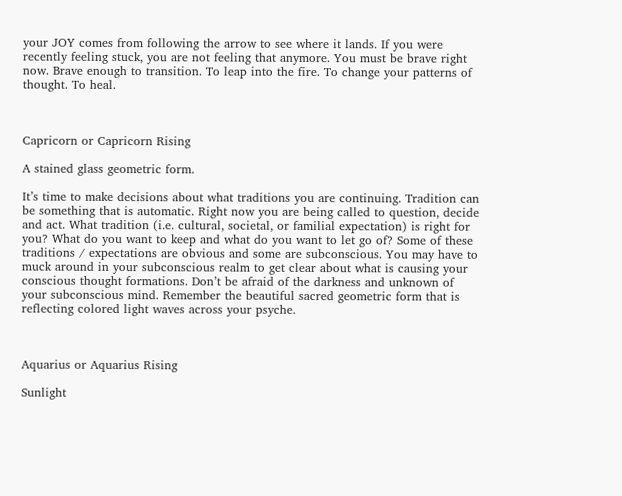your JOY comes from following the arrow to see where it lands. If you were recently feeling stuck, you are not feeling that anymore. You must be brave right now. Brave enough to transition. To leap into the fire. To change your patterns of thought. To heal.



Capricorn or Capricorn Rising

A stained glass geometric form.

It’s time to make decisions about what traditions you are continuing. Tradition can be something that is automatic. Right now you are being called to question, decide and act. What tradition (i.e. cultural, societal, or familial expectation) is right for you? What do you want to keep and what do you want to let go of? Some of these traditions / expectations are obvious and some are subconscious. You may have to muck around in your subconscious realm to get clear about what is causing your conscious thought formations. Don’t be afraid of the darkness and unknown of your subconscious mind. Remember the beautiful sacred geometric form that is reflecting colored light waves across your psyche.



Aquarius or Aquarius Rising

Sunlight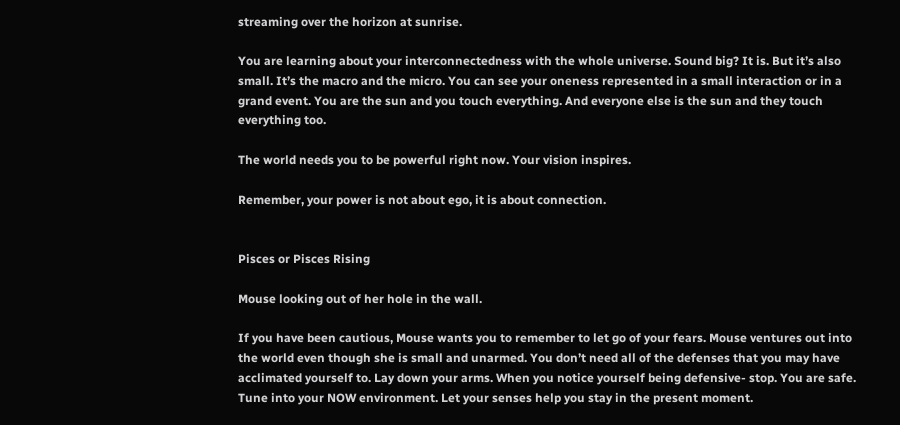streaming over the horizon at sunrise.

You are learning about your interconnectedness with the whole universe. Sound big? It is. But it’s also small. It’s the macro and the micro. You can see your oneness represented in a small interaction or in a grand event. You are the sun and you touch everything. And everyone else is the sun and they touch everything too.

The world needs you to be powerful right now. Your vision inspires.

Remember, your power is not about ego, it is about connection.


Pisces or Pisces Rising

Mouse looking out of her hole in the wall.

If you have been cautious, Mouse wants you to remember to let go of your fears. Mouse ventures out into the world even though she is small and unarmed. You don’t need all of the defenses that you may have acclimated yourself to. Lay down your arms. When you notice yourself being defensive- stop. You are safe. Tune into your NOW environment. Let your senses help you stay in the present moment.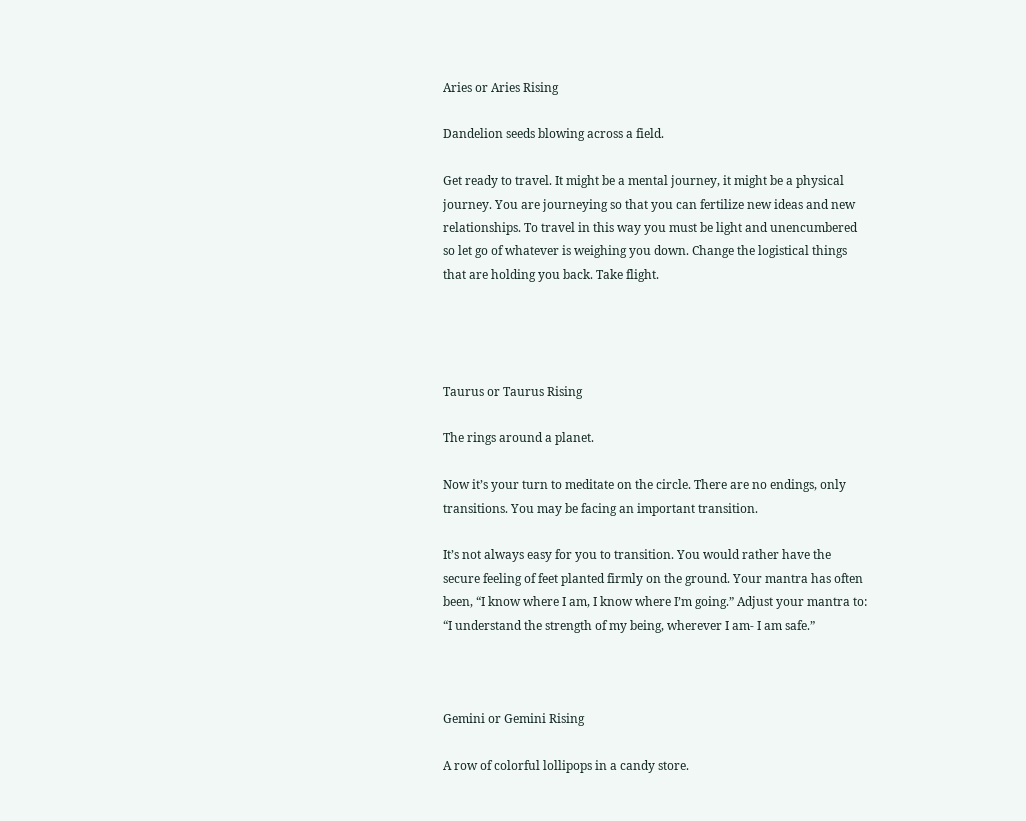Aries or Aries Rising

Dandelion seeds blowing across a field.

Get ready to travel. It might be a mental journey, it might be a physical journey. You are journeying so that you can fertilize new ideas and new relationships. To travel in this way you must be light and unencumbered so let go of whatever is weighing you down. Change the logistical things that are holding you back. Take flight.




Taurus or Taurus Rising

The rings around a planet.

Now it’s your turn to meditate on the circle. There are no endings, only transitions. You may be facing an important transition.

It’s not always easy for you to transition. You would rather have the secure feeling of feet planted firmly on the ground. Your mantra has often been, “I know where I am, I know where I’m going.” Adjust your mantra to: “I understand the strength of my being, wherever I am- I am safe.”



Gemini or Gemini Rising

A row of colorful lollipops in a candy store.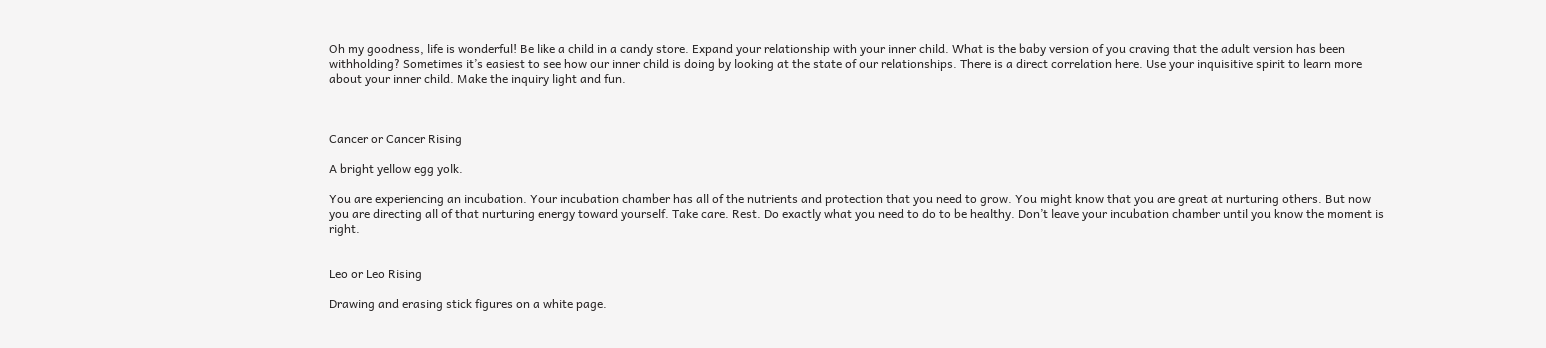Oh my goodness, life is wonderful! Be like a child in a candy store. Expand your relationship with your inner child. What is the baby version of you craving that the adult version has been withholding? Sometimes it’s easiest to see how our inner child is doing by looking at the state of our relationships. There is a direct correlation here. Use your inquisitive spirit to learn more about your inner child. Make the inquiry light and fun.



Cancer or Cancer Rising

A bright yellow egg yolk.

You are experiencing an incubation. Your incubation chamber has all of the nutrients and protection that you need to grow. You might know that you are great at nurturing others. But now you are directing all of that nurturing energy toward yourself. Take care. Rest. Do exactly what you need to do to be healthy. Don’t leave your incubation chamber until you know the moment is right.


Leo or Leo Rising

Drawing and erasing stick figures on a white page.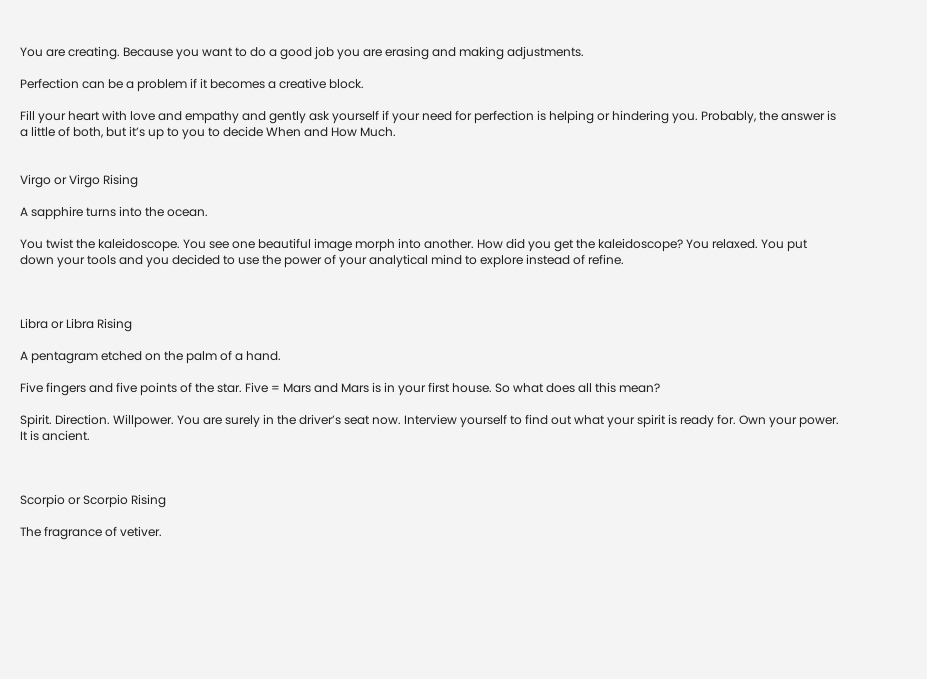You are creating. Because you want to do a good job you are erasing and making adjustments.

Perfection can be a problem if it becomes a creative block.

Fill your heart with love and empathy and gently ask yourself if your need for perfection is helping or hindering you. Probably, the answer is a little of both, but it’s up to you to decide When and How Much.


Virgo or Virgo Rising

A sapphire turns into the ocean.

You twist the kaleidoscope. You see one beautiful image morph into another. How did you get the kaleidoscope? You relaxed. You put down your tools and you decided to use the power of your analytical mind to explore instead of refine.



Libra or Libra Rising

A pentagram etched on the palm of a hand.

Five fingers and five points of the star. Five = Mars and Mars is in your first house. So what does all this mean?

Spirit. Direction. Willpower. You are surely in the driver’s seat now. Interview yourself to find out what your spirit is ready for. Own your power. It is ancient.



Scorpio or Scorpio Rising

The fragrance of vetiver.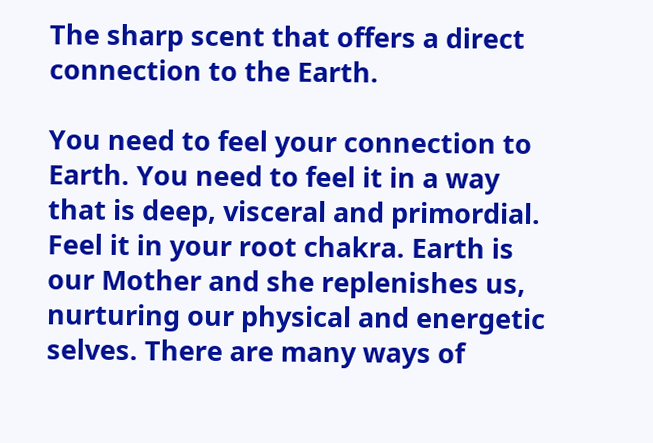The sharp scent that offers a direct connection to the Earth.

You need to feel your connection to Earth. You need to feel it in a way that is deep, visceral and primordial. Feel it in your root chakra. Earth is our Mother and she replenishes us, nurturing our physical and energetic selves. There are many ways of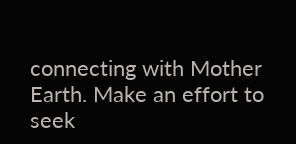connecting with Mother Earth. Make an effort to seek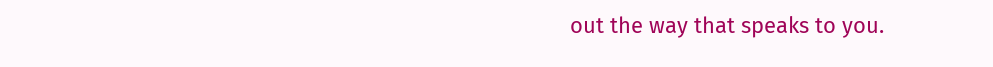out the way that speaks to you.